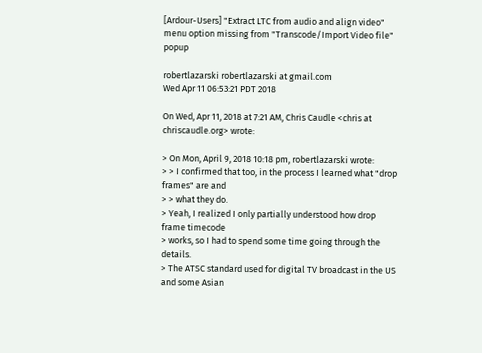[Ardour-Users] "Extract LTC from audio and align video" menu option missing from "Transcode/Import Video file" popup

robertlazarski robertlazarski at gmail.com
Wed Apr 11 06:53:21 PDT 2018

On Wed, Apr 11, 2018 at 7:21 AM, Chris Caudle <chris at chriscaudle.org> wrote:

> On Mon, April 9, 2018 10:18 pm, robertlazarski wrote:
> > I confirmed that too, in the process I learned what "drop frames" are and
> > what they do.
> Yeah, I realized I only partially understood how drop frame timecode
> works, so I had to spend some time going through the details.
> The ATSC standard used for digital TV broadcast in the US and some Asian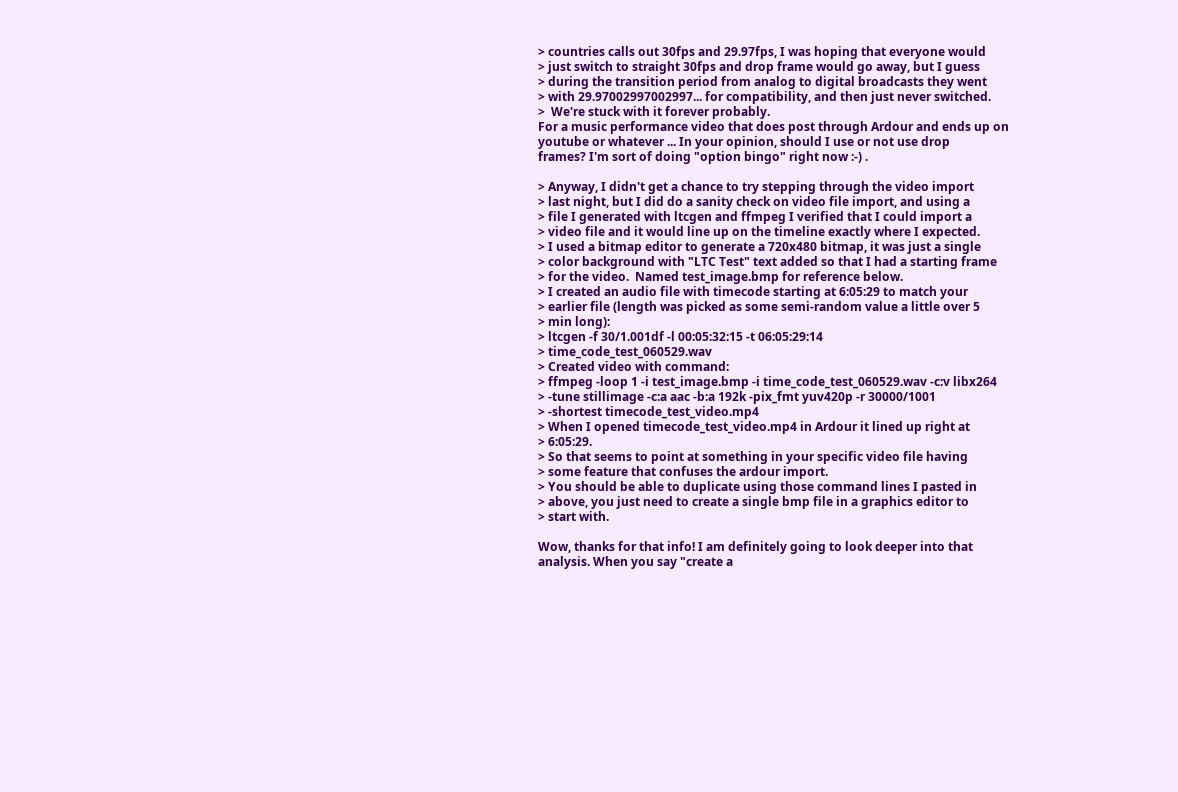> countries calls out 30fps and 29.97fps, I was hoping that everyone would
> just switch to straight 30fps and drop frame would go away, but I guess
> during the transition period from analog to digital broadcasts they went
> with 29.97002997002997... for compatibility, and then just never switched.
>  We're stuck with it forever probably.
For a music performance video that does post through Ardour and ends up on
youtube or whatever ... In your opinion, should I use or not use drop
frames? I'm sort of doing "option bingo" right now :-) .

> Anyway, I didn't get a chance to try stepping through the video import
> last night, but I did do a sanity check on video file import, and using a
> file I generated with ltcgen and ffmpeg I verified that I could import a
> video file and it would line up on the timeline exactly where I expected.
> I used a bitmap editor to generate a 720x480 bitmap, it was just a single
> color background with "LTC Test" text added so that I had a starting frame
> for the video.  Named test_image.bmp for reference below.
> I created an audio file with timecode starting at 6:05:29 to match your
> earlier file (length was picked as some semi-random value a little over 5
> min long):
> ltcgen -f 30/1.001df -l 00:05:32:15 -t 06:05:29:14
> time_code_test_060529.wav
> Created video with command:
> ffmpeg -loop 1 -i test_image.bmp -i time_code_test_060529.wav -c:v libx264
> -tune stillimage -c:a aac -b:a 192k -pix_fmt yuv420p -r 30000/1001
> -shortest timecode_test_video.mp4
> When I opened timecode_test_video.mp4 in Ardour it lined up right at
> 6:05:29.
> So that seems to point at something in your specific video file having
> some feature that confuses the ardour import.
> You should be able to duplicate using those command lines I pasted in
> above, you just need to create a single bmp file in a graphics editor to
> start with.

Wow, thanks for that info! I am definitely going to look deeper into that
analysis. When you say "create a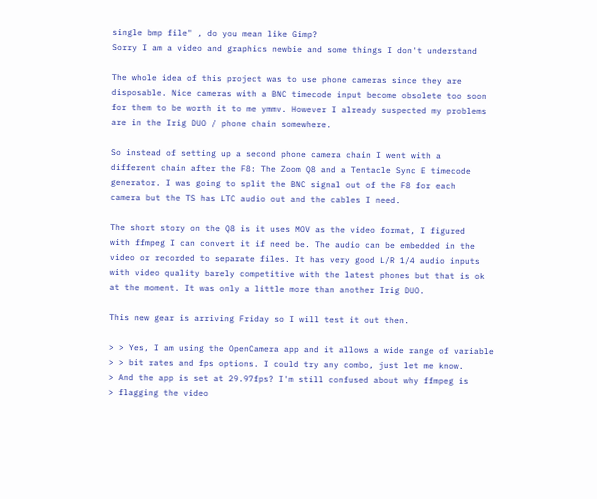single bmp file" , do you mean like Gimp?
Sorry I am a video and graphics newbie and some things I don't understand

The whole idea of this project was to use phone cameras since they are
disposable. Nice cameras with a BNC timecode input become obsolete too soon
for them to be worth it to me ymmv. However I already suspected my problems
are in the Irig DUO / phone chain somewhere.

So instead of setting up a second phone camera chain I went with a
different chain after the F8: The Zoom Q8 and a Tentacle Sync E timecode
generator. I was going to split the BNC signal out of the F8 for each
camera but the TS has LTC audio out and the cables I need.

The short story on the Q8 is it uses MOV as the video format, I figured
with ffmpeg I can convert it if need be. The audio can be embedded in the
video or recorded to separate files. It has very good L/R 1/4 audio inputs
with video quality barely competitive with the latest phones but that is ok
at the moment. It was only a little more than another Irig DUO.

This new gear is arriving Friday so I will test it out then.

> > Yes, I am using the OpenCamera app and it allows a wide range of variable
> > bit rates and fps options. I could try any combo, just let me know.
> And the app is set at 29.97fps? I'm still confused about why ffmpeg is
> flagging the video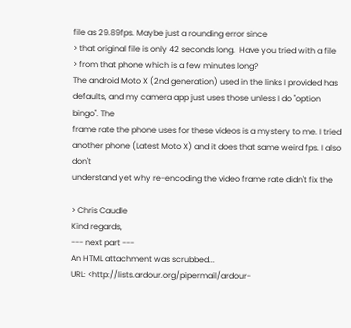file as 29.89fps. Maybe just a rounding error since
> that original file is only 42 seconds long.  Have you tried with a file
> from that phone which is a few minutes long?
The android Moto X (2nd generation) used in the links I provided has
defaults, and my camera app just uses those unless I do "option bingo". The
frame rate the phone uses for these videos is a mystery to me. I tried
another phone (Latest Moto X) and it does that same weird fps. I also don't
understand yet why re-encoding the video frame rate didn't fix the

> Chris Caudle
Kind regards,
--- next part ---
An HTML attachment was scrubbed...
URL: <http://lists.ardour.org/pipermail/ardour-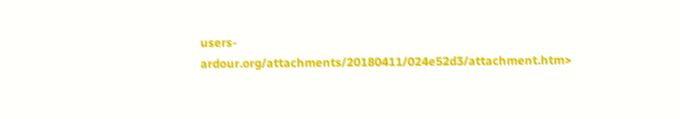users-ardour.org/attachments/20180411/024e52d3/attachment.htm>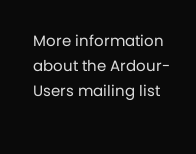More information about the Ardour-Users mailing list